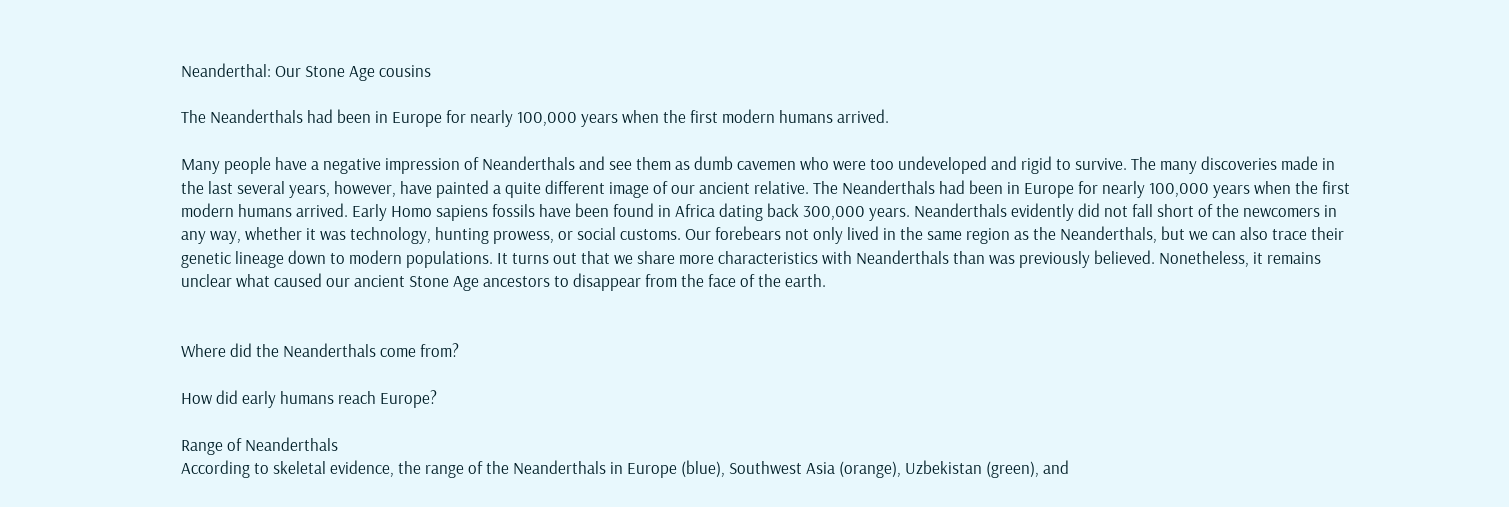Neanderthal: Our Stone Age cousins

The Neanderthals had been in Europe for nearly 100,000 years when the first modern humans arrived.

Many people have a negative impression of Neanderthals and see them as dumb cavemen who were too undeveloped and rigid to survive. The many discoveries made in the last several years, however, have painted a quite different image of our ancient relative. The Neanderthals had been in Europe for nearly 100,000 years when the first modern humans arrived. Early Homo sapiens fossils have been found in Africa dating back 300,000 years. Neanderthals evidently did not fall short of the newcomers in any way, whether it was technology, hunting prowess, or social customs. Our forebears not only lived in the same region as the Neanderthals, but we can also trace their genetic lineage down to modern populations. It turns out that we share more characteristics with Neanderthals than was previously believed. Nonetheless, it remains unclear what caused our ancient Stone Age ancestors to disappear from the face of the earth.


Where did the Neanderthals come from?

How did early humans reach Europe?

Range of Neanderthals
According to skeletal evidence, the range of the Neanderthals in Europe (blue), Southwest Asia (orange), Uzbekistan (green), and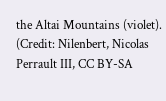the Altai Mountains (violet). (Credit: Nilenbert, Nicolas Perrault III, CC BY-SA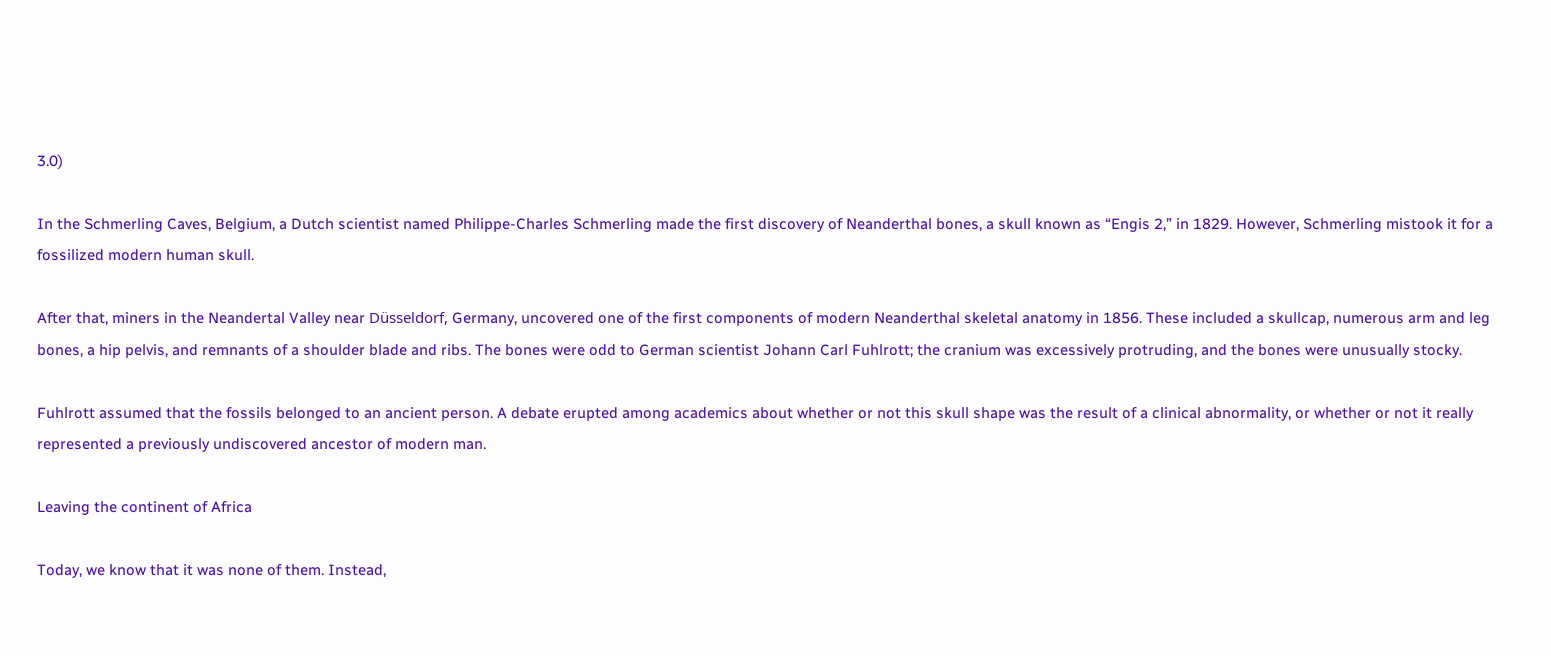3.0)

In the Schmerling Caves, Belgium, a Dutch scientist named Philippe-Charles Schmerling made the first discovery of Neanderthal bones, a skull known as “Engis 2,” in 1829. However, Schmerling mistook it for a fossilized modern human skull.

After that, miners in the Neandertal Valley near Düsseldorf, Germany, uncovered one of the first components of modern Neanderthal skeletal anatomy in 1856. These included a skullcap, numerous arm and leg bones, a hip pelvis, and remnants of a shoulder blade and ribs. The bones were odd to German scientist Johann Carl Fuhlrott; the cranium was excessively protruding, and the bones were unusually stocky.

Fuhlrott assumed that the fossils belonged to an ancient person. A debate erupted among academics about whether or not this skull shape was the result of a clinical abnormality, or whether or not it really represented a previously undiscovered ancestor of modern man.

Leaving the continent of Africa

Today, we know that it was none of them. Instead,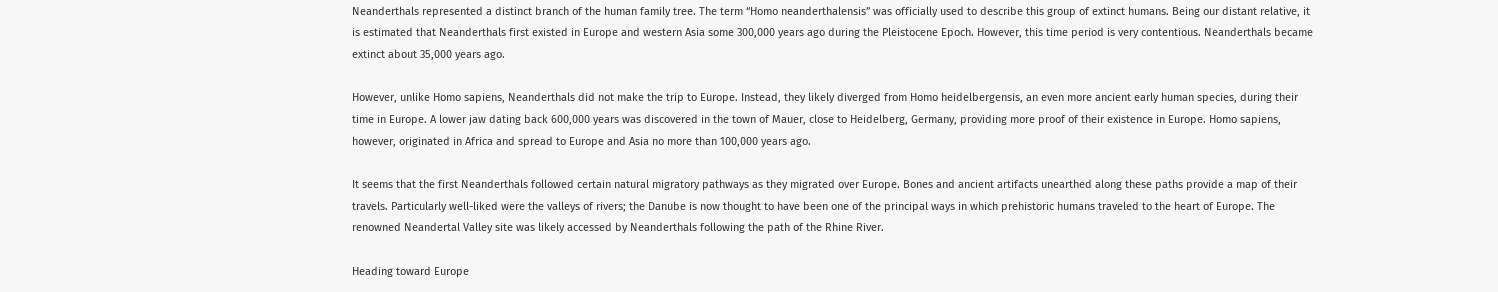Neanderthals represented a distinct branch of the human family tree. The term “Homo neanderthalensis” was officially used to describe this group of extinct humans. Being our distant relative, it is estimated that Neanderthals first existed in Europe and western Asia some 300,000 years ago during the Pleistocene Epoch. However, this time period is very contentious. Neanderthals became extinct about 35,000 years ago.

However, unlike Homo sapiens, Neanderthals did not make the trip to Europe. Instead, they likely diverged from Homo heidelbergensis, an even more ancient early human species, during their time in Europe. A lower jaw dating back 600,000 years was discovered in the town of Mauer, close to Heidelberg, Germany, providing more proof of their existence in Europe. Homo sapiens, however, originated in Africa and spread to Europe and Asia no more than 100,000 years ago.

It seems that the first Neanderthals followed certain natural migratory pathways as they migrated over Europe. Bones and ancient artifacts unearthed along these paths provide a map of their travels. Particularly well-liked were the valleys of rivers; the Danube is now thought to have been one of the principal ways in which prehistoric humans traveled to the heart of Europe. The renowned Neandertal Valley site was likely accessed by Neanderthals following the path of the Rhine River.

Heading toward Europe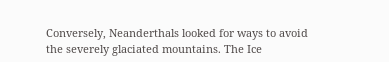Conversely, Neanderthals looked for ways to avoid the severely glaciated mountains. The Ice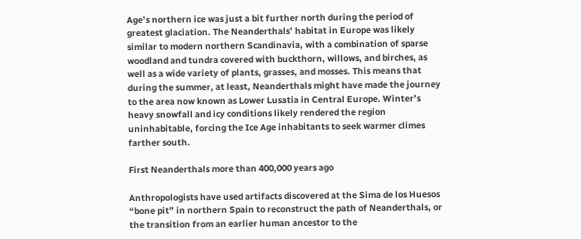Age’s northern ice was just a bit further north during the period of greatest glaciation. The Neanderthals’ habitat in Europe was likely similar to modern northern Scandinavia, with a combination of sparse woodland and tundra covered with buckthorn, willows, and birches, as well as a wide variety of plants, grasses, and mosses. This means that during the summer, at least, Neanderthals might have made the journey to the area now known as Lower Lusatia in Central Europe. Winter’s heavy snowfall and icy conditions likely rendered the region uninhabitable, forcing the Ice Age inhabitants to seek warmer climes farther south.

First Neanderthals more than 400,000 years ago

Anthropologists have used artifacts discovered at the Sima de los Huesos “bone pit” in northern Spain to reconstruct the path of Neanderthals, or the transition from an earlier human ancestor to the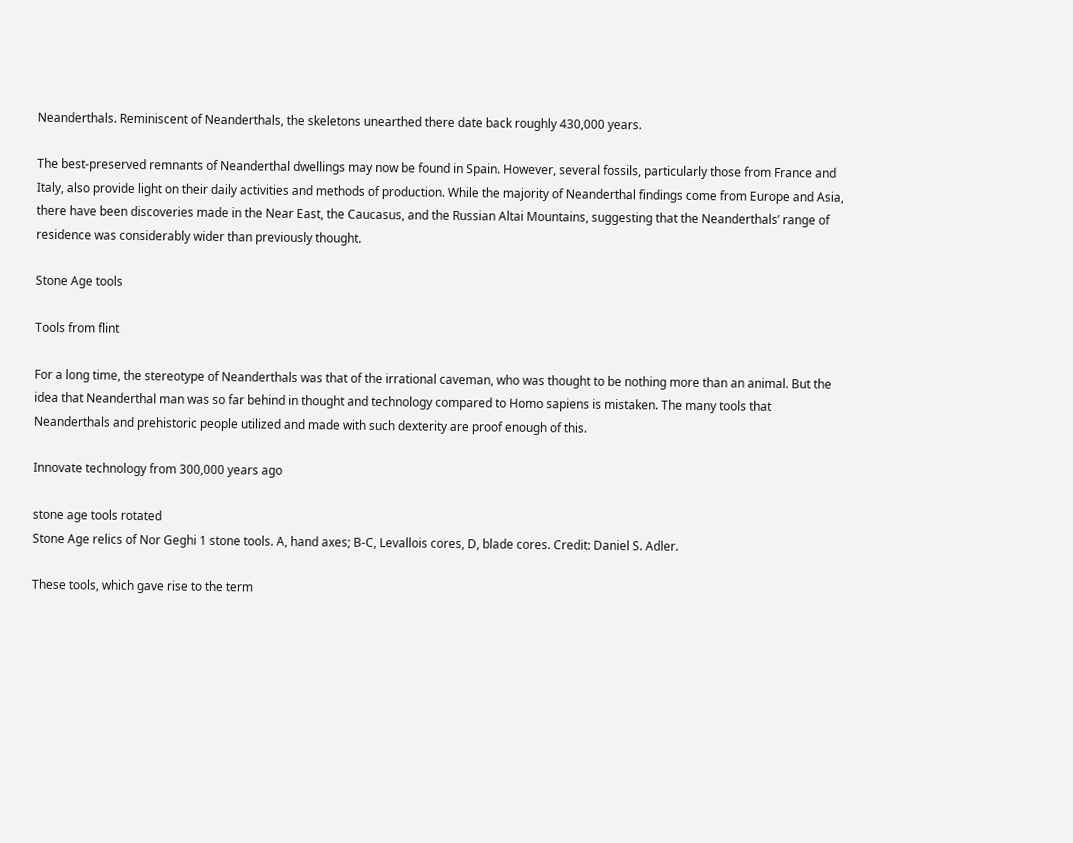Neanderthals. Reminiscent of Neanderthals, the skeletons unearthed there date back roughly 430,000 years.

The best-preserved remnants of Neanderthal dwellings may now be found in Spain. However, several fossils, particularly those from France and Italy, also provide light on their daily activities and methods of production. While the majority of Neanderthal findings come from Europe and Asia, there have been discoveries made in the Near East, the Caucasus, and the Russian Altai Mountains, suggesting that the Neanderthals’ range of residence was considerably wider than previously thought.

Stone Age tools

Tools from flint

For a long time, the stereotype of Neanderthals was that of the irrational caveman, who was thought to be nothing more than an animal. But the idea that Neanderthal man was so far behind in thought and technology compared to Homo sapiens is mistaken. The many tools that Neanderthals and prehistoric people utilized and made with such dexterity are proof enough of this.

Innovate technology from 300,000 years ago

stone age tools rotated
Stone Age relics of Nor Geghi 1 stone tools. A, hand axes; B-C, Levallois cores, D, blade cores. Credit: Daniel S. Adler.

These tools, which gave rise to the term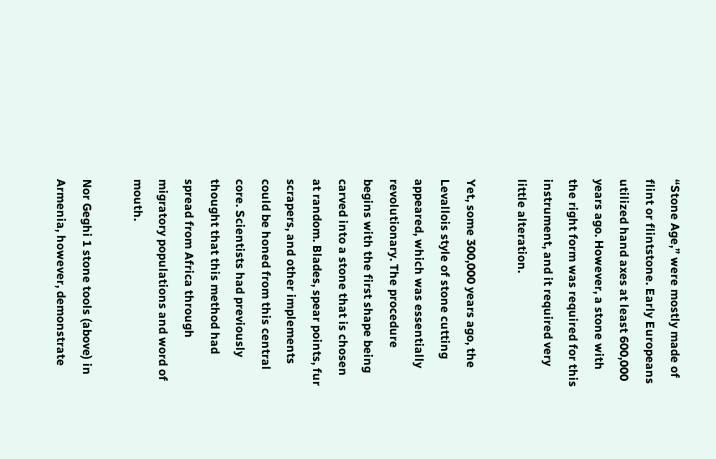“Stone Age,” were mostly made of flint or flintstone. Early Europeans utilized hand axes at least 600,000 years ago. However, a stone with the right form was required for this instrument, and it required very little alteration.

Yet, some 300,000 years ago, the Levallois style of stone cutting appeared, which was essentially revolutionary. The procedure begins with the first shape being carved into a stone that is chosen at random. Blades, spear points, fur scrapers, and other implements could be honed from this central core. Scientists had previously thought that this method had spread from Africa through migratory populations and word of mouth.

Nor Geghi 1 stone tools (above) in Armenia, however, demonstrate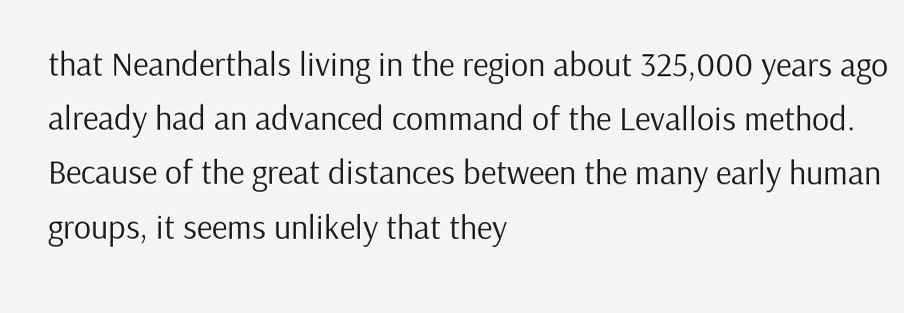that Neanderthals living in the region about 325,000 years ago already had an advanced command of the Levallois method. Because of the great distances between the many early human groups, it seems unlikely that they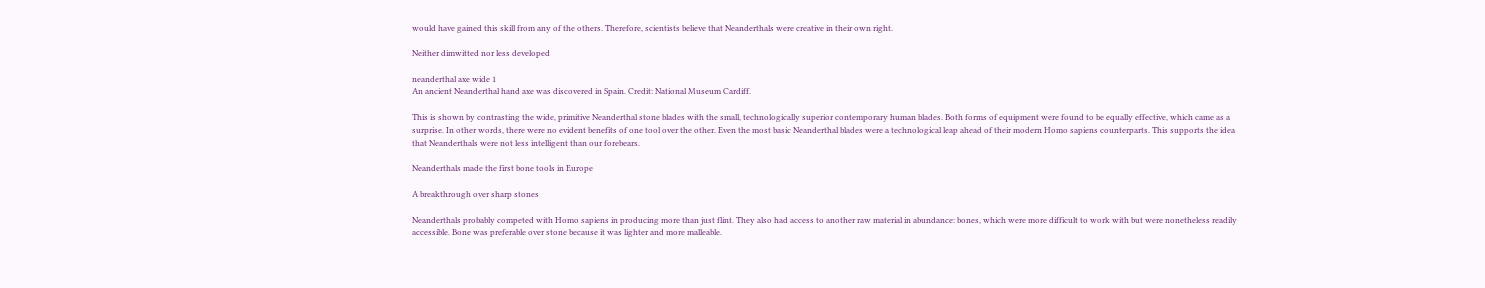would have gained this skill from any of the others. Therefore, scientists believe that Neanderthals were creative in their own right.

Neither dimwitted nor less developed

neanderthal axe wide 1
An ancient Neanderthal hand axe was discovered in Spain. Credit: National Museum Cardiff.

This is shown by contrasting the wide, primitive Neanderthal stone blades with the small, technologically superior contemporary human blades. Both forms of equipment were found to be equally effective, which came as a surprise. In other words, there were no evident benefits of one tool over the other. Even the most basic Neanderthal blades were a technological leap ahead of their modern Homo sapiens counterparts. This supports the idea that Neanderthals were not less intelligent than our forebears.

Neanderthals made the first bone tools in Europe

A breakthrough over sharp stones

Neanderthals probably competed with Homo sapiens in producing more than just flint. They also had access to another raw material in abundance: bones, which were more difficult to work with but were nonetheless readily accessible. Bone was preferable over stone because it was lighter and more malleable.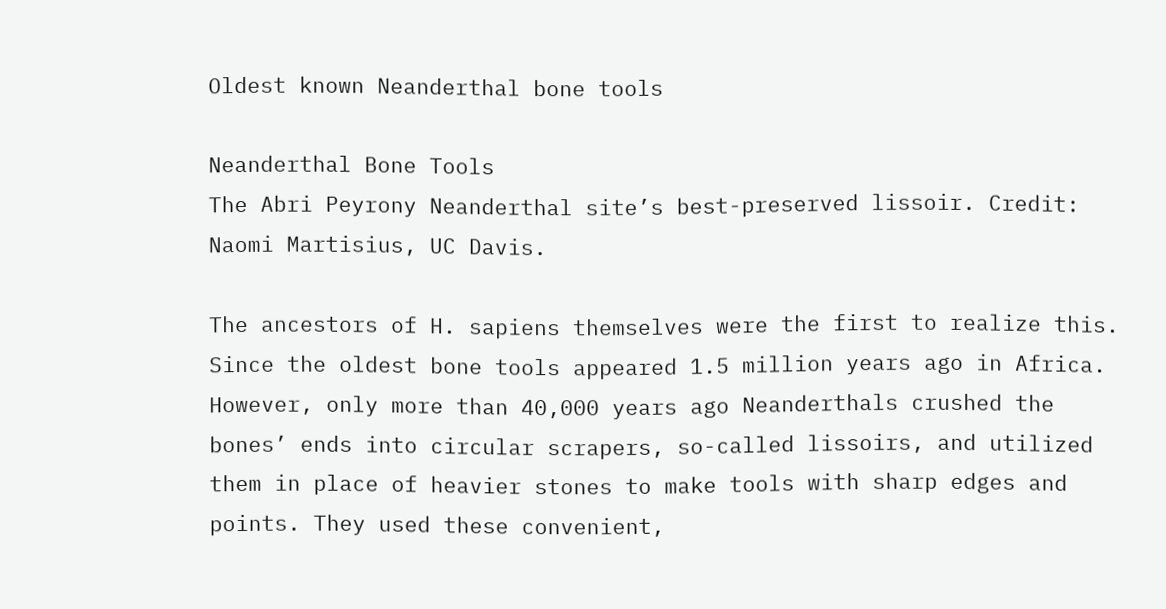Oldest known Neanderthal bone tools

Neanderthal Bone Tools
The Abri Peyrony Neanderthal site’s best-preserved lissoir. Credit: Naomi Martisius, UC Davis.

The ancestors of H. sapiens themselves were the first to realize this. Since the oldest bone tools appeared 1.5 million years ago in Africa. However, only more than 40,000 years ago Neanderthals crushed the bones’ ends into circular scrapers, so-called lissoirs, and utilized them in place of heavier stones to make tools with sharp edges and points. They used these convenient,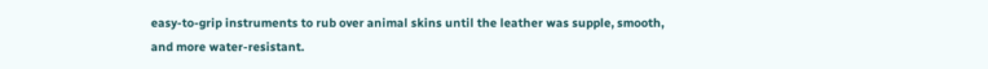easy-to-grip instruments to rub over animal skins until the leather was supple, smooth, and more water-resistant.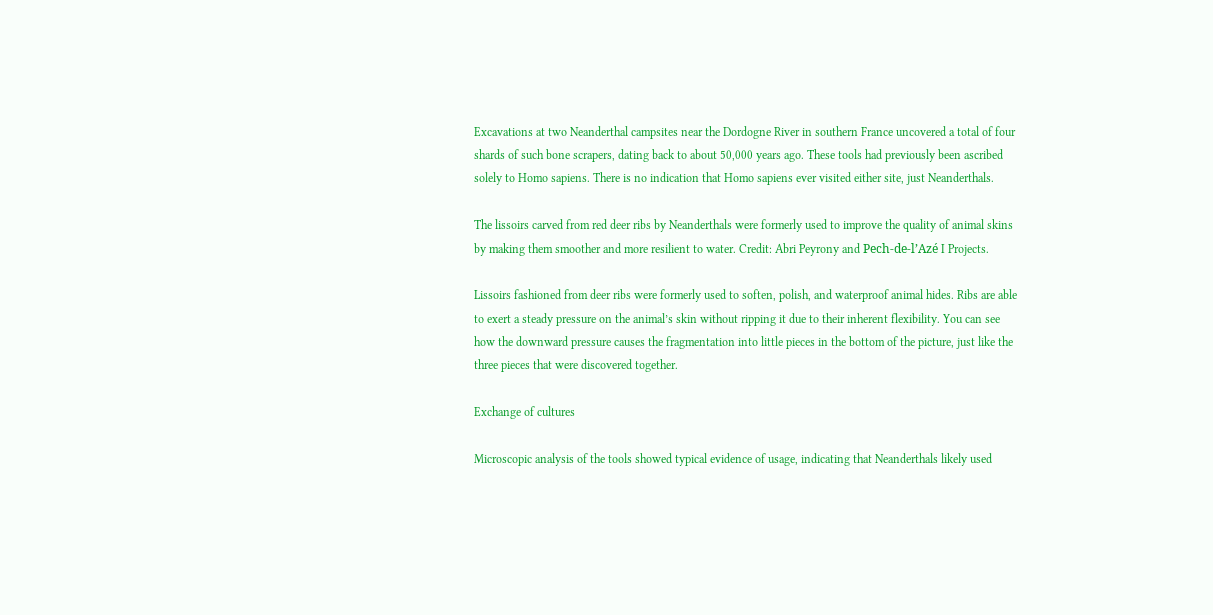Excavations at two Neanderthal campsites near the Dordogne River in southern France uncovered a total of four shards of such bone scrapers, dating back to about 50,000 years ago. These tools had previously been ascribed solely to Homo sapiens. There is no indication that Homo sapiens ever visited either site, just Neanderthals.

The lissoirs carved from red deer ribs by Neanderthals were formerly used to improve the quality of animal skins by making them smoother and more resilient to water. Credit: Abri Peyrony and Pech-de-l’Azé I Projects.

Lissoirs fashioned from deer ribs were formerly used to soften, polish, and waterproof animal hides. Ribs are able to exert a steady pressure on the animal’s skin without ripping it due to their inherent flexibility. You can see how the downward pressure causes the fragmentation into little pieces in the bottom of the picture, just like the three pieces that were discovered together.

Exchange of cultures

Microscopic analysis of the tools showed typical evidence of usage, indicating that Neanderthals likely used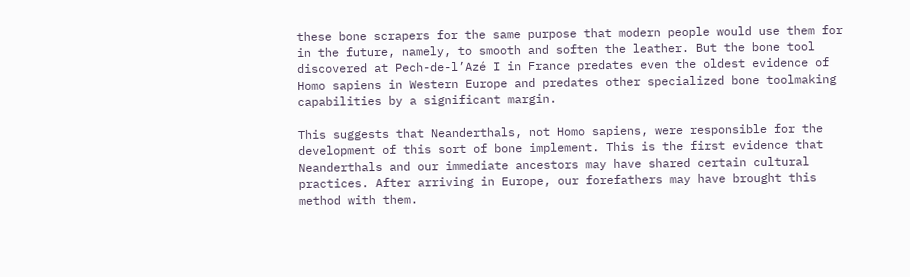these bone scrapers for the same purpose that modern people would use them for in the future, namely, to smooth and soften the leather. But the bone tool discovered at Pech-de-l’Azé I in France predates even the oldest evidence of Homo sapiens in Western Europe and predates other specialized bone toolmaking capabilities by a significant margin.

This suggests that Neanderthals, not Homo sapiens, were responsible for the development of this sort of bone implement. This is the first evidence that Neanderthals and our immediate ancestors may have shared certain cultural practices. After arriving in Europe, our forefathers may have brought this method with them.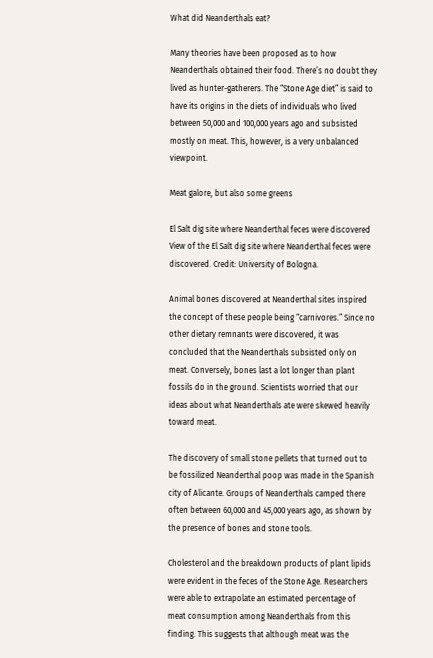What did Neanderthals eat?

Many theories have been proposed as to how Neanderthals obtained their food. There’s no doubt they lived as hunter-gatherers. The “Stone Age diet” is said to have its origins in the diets of individuals who lived between 50,000 and 100,000 years ago and subsisted mostly on meat. This, however, is a very unbalanced viewpoint.

Meat galore, but also some greens

El Salt dig site where Neanderthal feces were discovered
View of the El Salt dig site where Neanderthal feces were discovered. Credit: University of Bologna.

Animal bones discovered at Neanderthal sites inspired the concept of these people being “carnivores.” Since no other dietary remnants were discovered, it was concluded that the Neanderthals subsisted only on meat. Conversely, bones last a lot longer than plant fossils do in the ground. Scientists worried that our ideas about what Neanderthals ate were skewed heavily toward meat.

The discovery of small stone pellets that turned out to be fossilized Neanderthal poop was made in the Spanish city of Alicante. Groups of Neanderthals camped there often between 60,000 and 45,000 years ago, as shown by the presence of bones and stone tools.

Cholesterol and the breakdown products of plant lipids were evident in the feces of the Stone Age. Researchers were able to extrapolate an estimated percentage of meat consumption among Neanderthals from this finding. This suggests that although meat was the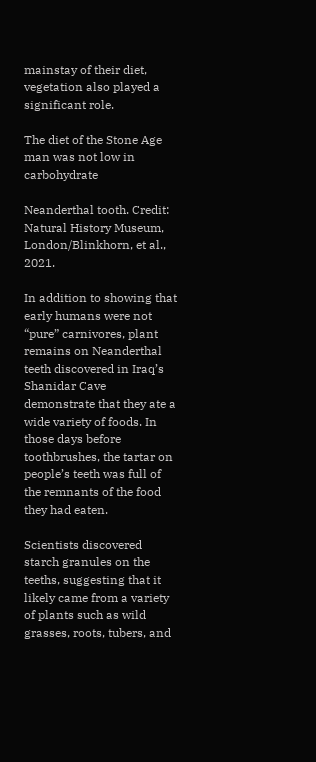mainstay of their diet, vegetation also played a significant role.

The diet of the Stone Age man was not low in carbohydrate

Neanderthal tooth. Credit: Natural History Museum, London/Blinkhorn, et al., 2021.

In addition to showing that early humans were not “pure” carnivores, plant remains on Neanderthal teeth discovered in Iraq’s Shanidar Cave demonstrate that they ate a wide variety of foods. In those days before toothbrushes, the tartar on people’s teeth was full of the remnants of the food they had eaten.

Scientists discovered starch granules on the teeths, suggesting that it likely came from a variety of plants such as wild grasses, roots, tubers, and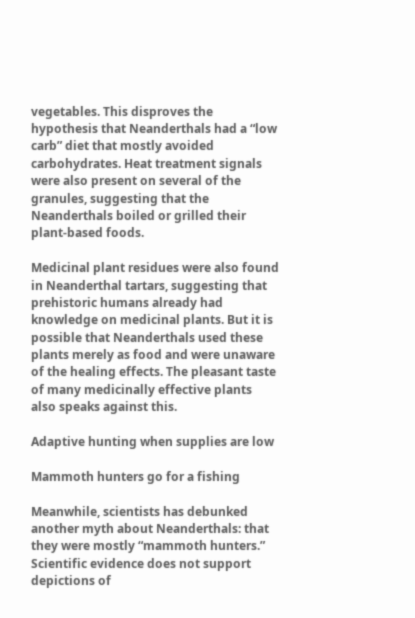vegetables. This disproves the hypothesis that Neanderthals had a “low carb” diet that mostly avoided carbohydrates. Heat treatment signals were also present on several of the granules, suggesting that the Neanderthals boiled or grilled their plant-based foods.

Medicinal plant residues were also found in Neanderthal tartars, suggesting that prehistoric humans already had knowledge on medicinal plants. But it is possible that Neanderthals used these plants merely as food and were unaware of the healing effects. The pleasant taste of many medicinally effective plants also speaks against this.

Adaptive hunting when supplies are low

Mammoth hunters go for a fishing

Meanwhile, scientists has debunked another myth about Neanderthals: that they were mostly “mammoth hunters.” Scientific evidence does not support depictions of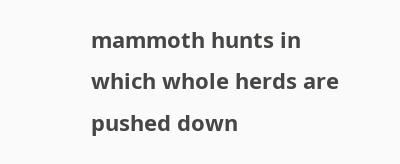mammoth hunts in which whole herds are pushed down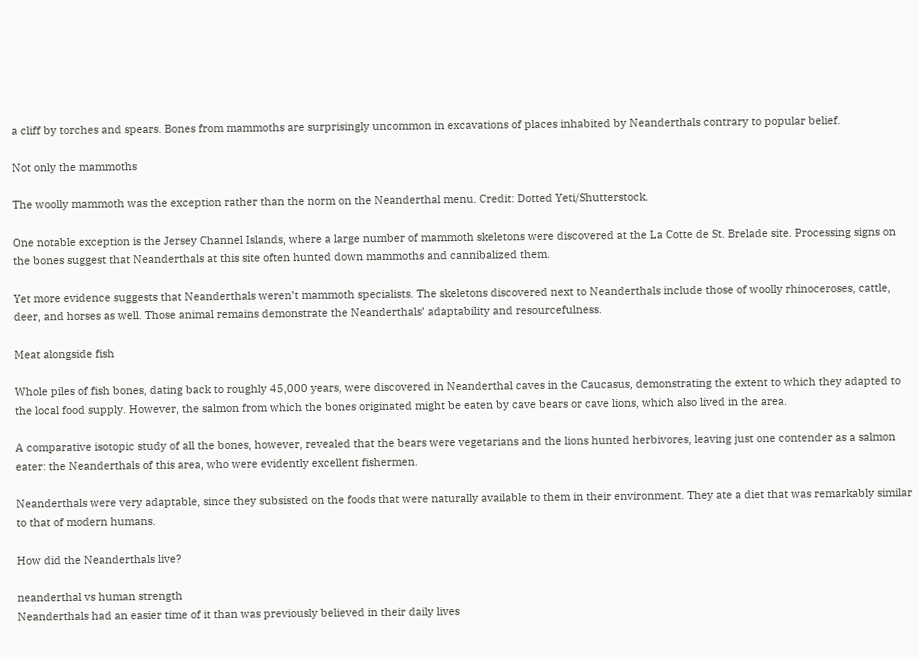a cliff by torches and spears. Bones from mammoths are surprisingly uncommon in excavations of places inhabited by Neanderthals contrary to popular belief.

Not only the mammoths

The woolly mammoth was the exception rather than the norm on the Neanderthal menu. Credit: Dotted Yeti/Shutterstock.

One notable exception is the Jersey Channel Islands, where a large number of mammoth skeletons were discovered at the La Cotte de St. Brelade site. Processing signs on the bones suggest that Neanderthals at this site often hunted down mammoths and cannibalized them.

Yet more evidence suggests that Neanderthals weren’t mammoth specialists. The skeletons discovered next to Neanderthals include those of woolly rhinoceroses, cattle, deer, and horses as well. Those animal remains demonstrate the Neanderthals’ adaptability and resourcefulness.

Meat alongside fish

Whole piles of fish bones, dating back to roughly 45,000 years, were discovered in Neanderthal caves in the Caucasus, demonstrating the extent to which they adapted to the local food supply. However, the salmon from which the bones originated might be eaten by cave bears or cave lions, which also lived in the area.

A comparative isotopic study of all the bones, however, revealed that the bears were vegetarians and the lions hunted herbivores, leaving just one contender as a salmon eater: the Neanderthals of this area, who were evidently excellent fishermen.

Neanderthals were very adaptable, since they subsisted on the foods that were naturally available to them in their environment. They ate a diet that was remarkably similar to that of modern humans.

How did the Neanderthals live?

neanderthal vs human strength
Neanderthals had an easier time of it than was previously believed in their daily lives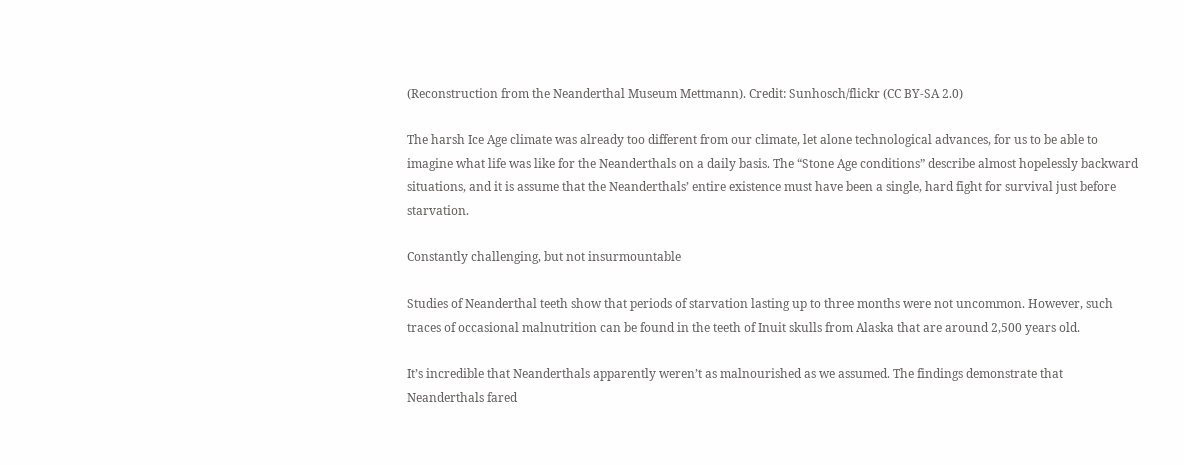(Reconstruction from the Neanderthal Museum Mettmann). Credit: Sunhosch/flickr (CC BY-SA 2.0)

The harsh Ice Age climate was already too different from our climate, let alone technological advances, for us to be able to imagine what life was like for the Neanderthals on a daily basis. The “Stone Age conditions” describe almost hopelessly backward situations, and it is assume that the Neanderthals’ entire existence must have been a single, hard fight for survival just before starvation.

Constantly challenging, but not insurmountable

Studies of Neanderthal teeth show that periods of starvation lasting up to three months were not uncommon. However, such traces of occasional malnutrition can be found in the teeth of Inuit skulls from Alaska that are around 2,500 years old.

It’s incredible that Neanderthals apparently weren’t as malnourished as we assumed. The findings demonstrate that Neanderthals fared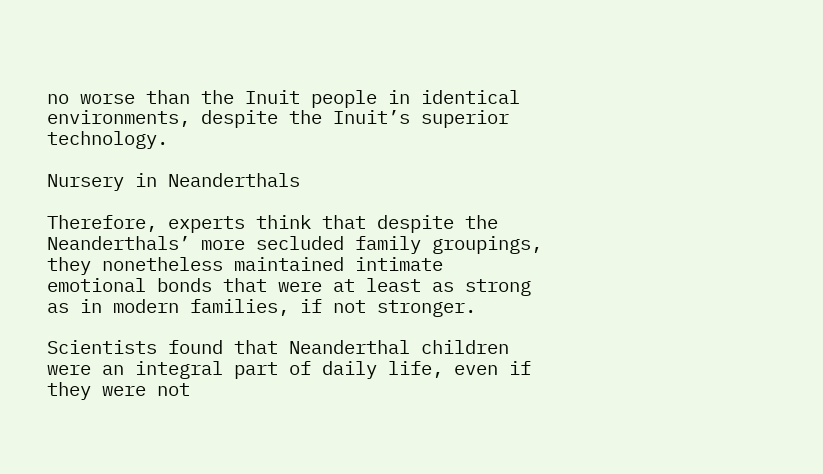no worse than the Inuit people in identical environments, despite the Inuit’s superior technology.

Nursery in Neanderthals

Therefore, experts think that despite the Neanderthals’ more secluded family groupings, they nonetheless maintained intimate emotional bonds that were at least as strong as in modern families, if not stronger.

Scientists found that Neanderthal children were an integral part of daily life, even if they were not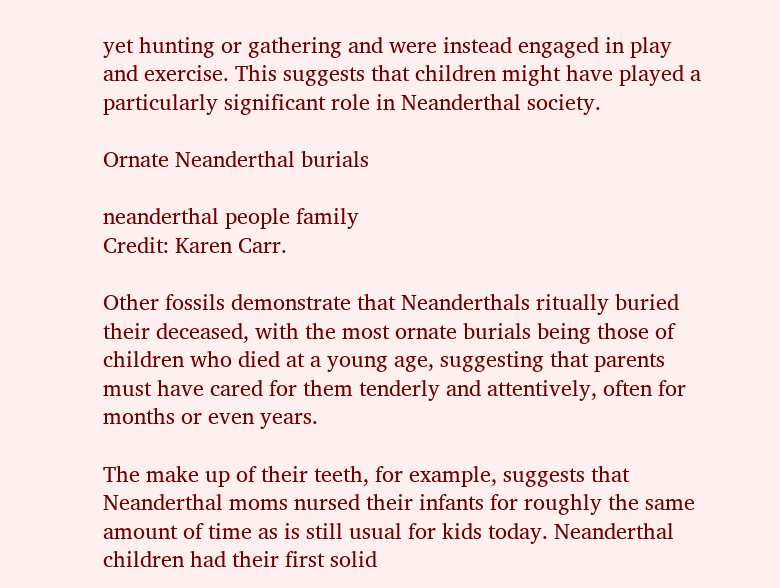yet hunting or gathering and were instead engaged in play and exercise. This suggests that children might have played a particularly significant role in Neanderthal society.

Ornate Neanderthal burials

neanderthal people family
Credit: Karen Carr.

Other fossils demonstrate that Neanderthals ritually buried their deceased, with the most ornate burials being those of children who died at a young age, suggesting that parents must have cared for them tenderly and attentively, often for months or even years.

The make up of their teeth, for example, suggests that Neanderthal moms nursed their infants for roughly the same amount of time as is still usual for kids today. Neanderthal children had their first solid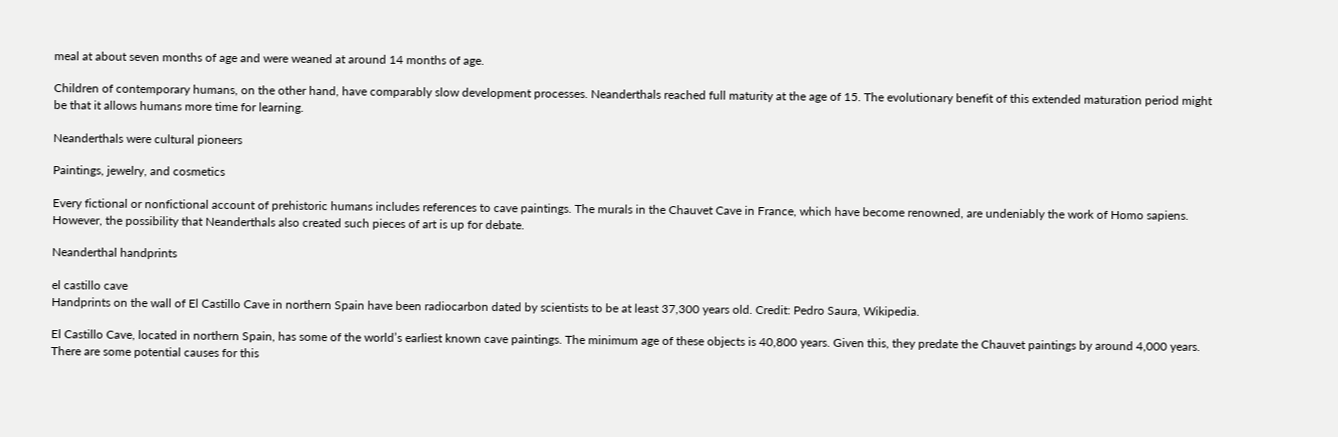meal at about seven months of age and were weaned at around 14 months of age.

Children of contemporary humans, on the other hand, have comparably slow development processes. Neanderthals reached full maturity at the age of 15. The evolutionary benefit of this extended maturation period might be that it allows humans more time for learning.

Neanderthals were cultural pioneers

Paintings, jewelry, and cosmetics

Every fictional or nonfictional account of prehistoric humans includes references to cave paintings. The murals in the Chauvet Cave in France, which have become renowned, are undeniably the work of Homo sapiens. However, the possibility that Neanderthals also created such pieces of art is up for debate.

Neanderthal handprints

el castillo cave
Handprints on the wall of El Castillo Cave in northern Spain have been radiocarbon dated by scientists to be at least 37,300 years old. Credit: Pedro Saura, Wikipedia.

El Castillo Cave, located in northern Spain, has some of the world’s earliest known cave paintings. The minimum age of these objects is 40,800 years. Given this, they predate the Chauvet paintings by around 4,000 years. There are some potential causes for this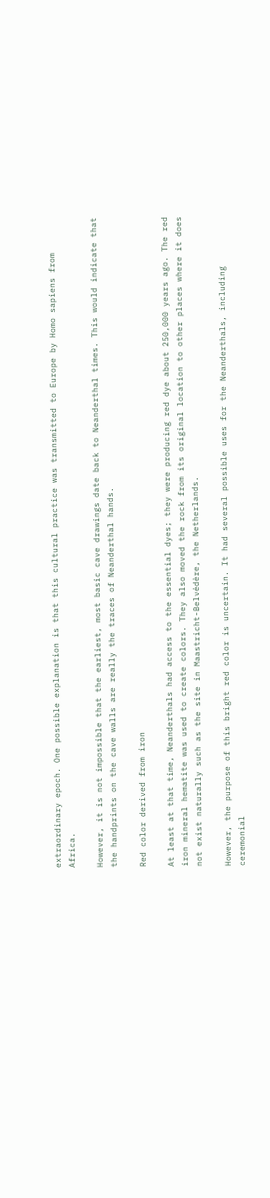extraordinary epoch. One possible explanation is that this cultural practice was transmitted to Europe by Homo sapiens from Africa.

However, it is not impossible that the earliest, most basic cave drawings date back to Neanderthal times. This would indicate that the handprints on the cave walls are really the traces of Neanderthal hands.

Red color derived from iron

At least at that time, Neanderthals had access to the essential dyes; they were producing red dye about 250,000 years ago. The red iron mineral hematite was used to create colors. They also moved the rock from its original location to other places where it does not exist naturally such as the site in Maastricht-Belvédère, the Netherlands.

However, the purpose of this bright red color is uncertain. It had several possible uses for the Neanderthals, including ceremonial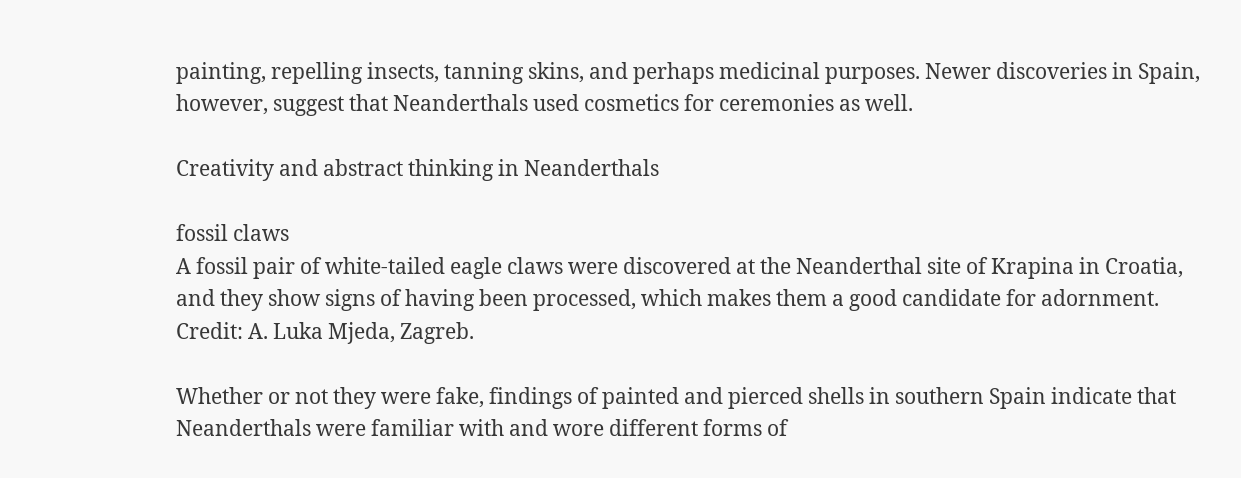painting, repelling insects, tanning skins, and perhaps medicinal purposes. Newer discoveries in Spain, however, suggest that Neanderthals used cosmetics for ceremonies as well.

Creativity and abstract thinking in Neanderthals

fossil claws
A fossil pair of white-tailed eagle claws were discovered at the Neanderthal site of Krapina in Croatia, and they show signs of having been processed, which makes them a good candidate for adornment. Credit: A. Luka Mjeda, Zagreb.

Whether or not they were fake, findings of painted and pierced shells in southern Spain indicate that Neanderthals were familiar with and wore different forms of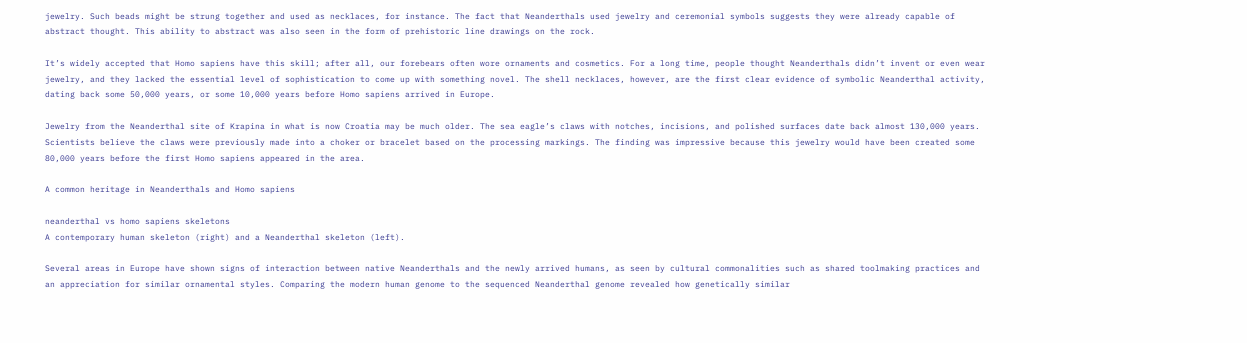jewelry. Such beads might be strung together and used as necklaces, for instance. The fact that Neanderthals used jewelry and ceremonial symbols suggests they were already capable of abstract thought. This ability to abstract was also seen in the form of prehistoric line drawings on the rock.

It’s widely accepted that Homo sapiens have this skill; after all, our forebears often wore ornaments and cosmetics. For a long time, people thought Neanderthals didn’t invent or even wear jewelry, and they lacked the essential level of sophistication to come up with something novel. The shell necklaces, however, are the first clear evidence of symbolic Neanderthal activity, dating back some 50,000 years, or some 10,000 years before Homo sapiens arrived in Europe.

Jewelry from the Neanderthal site of Krapina in what is now Croatia may be much older. The sea eagle’s claws with notches, incisions, and polished surfaces date back almost 130,000 years. Scientists believe the claws were previously made into a choker or bracelet based on the processing markings. The finding was impressive because this jewelry would have been created some 80,000 years before the first Homo sapiens appeared in the area.

A common heritage in Neanderthals and Homo sapiens

neanderthal vs homo sapiens skeletons
A contemporary human skeleton (right) and a Neanderthal skeleton (left).

Several areas in Europe have shown signs of interaction between native Neanderthals and the newly arrived humans, as seen by cultural commonalities such as shared toolmaking practices and an appreciation for similar ornamental styles. Comparing the modern human genome to the sequenced Neanderthal genome revealed how genetically similar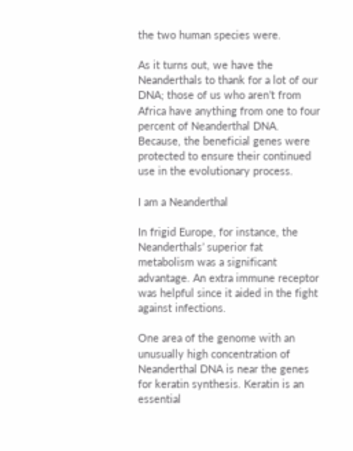the two human species were.

As it turns out, we have the Neanderthals to thank for a lot of our DNA; those of us who aren’t from Africa have anything from one to four percent of Neanderthal DNA. Because, the beneficial genes were protected to ensure their continued use in the evolutionary process.

I am a Neanderthal

In frigid Europe, for instance, the Neanderthals’ superior fat metabolism was a significant advantage. An extra immune receptor was helpful since it aided in the fight against infections.

One area of the genome with an unusually high concentration of Neanderthal DNA is near the genes for keratin synthesis. Keratin is an essential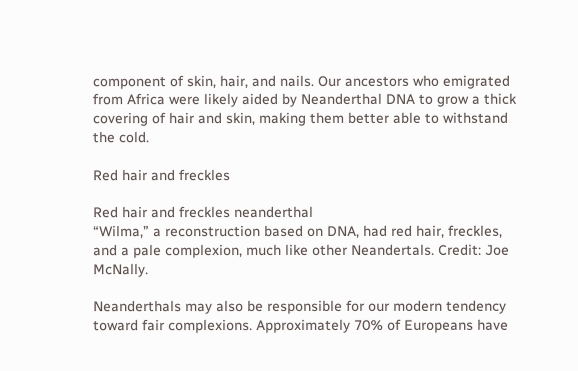component of skin, hair, and nails. Our ancestors who emigrated from Africa were likely aided by Neanderthal DNA to grow a thick covering of hair and skin, making them better able to withstand the cold.

Red hair and freckles

Red hair and freckles neanderthal
“Wilma,” a reconstruction based on DNA, had red hair, freckles, and a pale complexion, much like other Neandertals. Credit: Joe McNally.

Neanderthals may also be responsible for our modern tendency toward fair complexions. Approximately 70% of Europeans have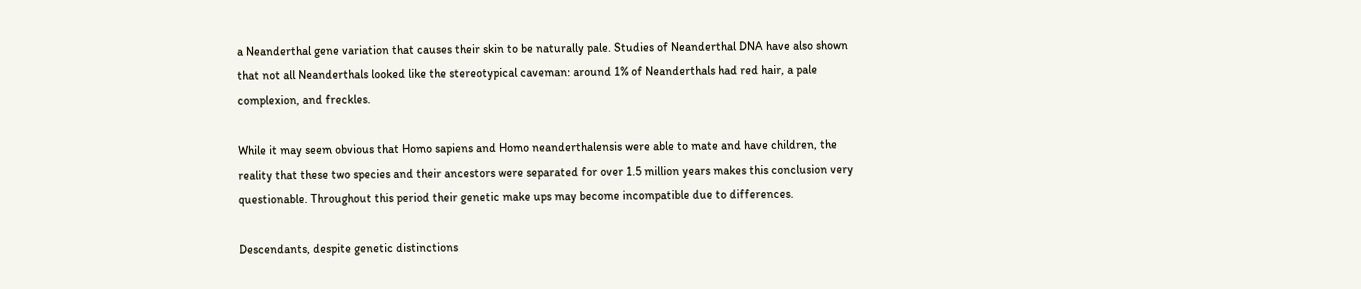a Neanderthal gene variation that causes their skin to be naturally pale. Studies of Neanderthal DNA have also shown that not all Neanderthals looked like the stereotypical caveman: around 1% of Neanderthals had red hair, a pale complexion, and freckles.

While it may seem obvious that Homo sapiens and Homo neanderthalensis were able to mate and have children, the reality that these two species and their ancestors were separated for over 1.5 million years makes this conclusion very questionable. Throughout this period their genetic make ups may become incompatible due to differences.

Descendants, despite genetic distinctions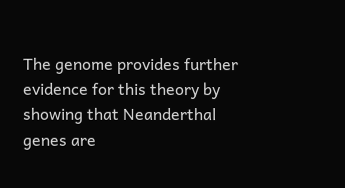The genome provides further evidence for this theory by showing that Neanderthal genes are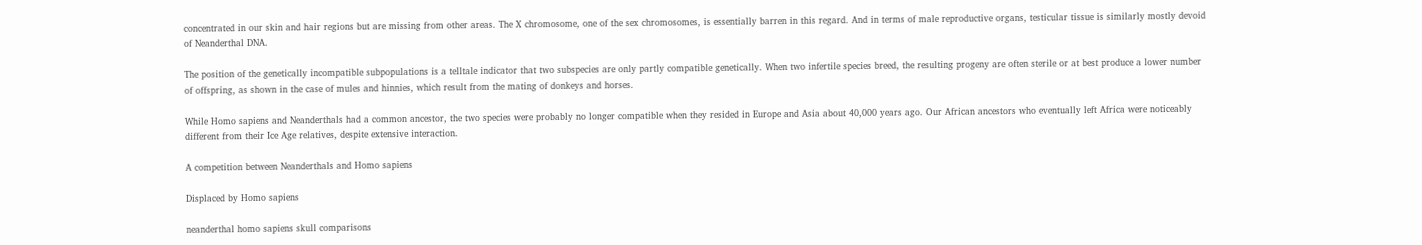concentrated in our skin and hair regions but are missing from other areas. The X chromosome, one of the sex chromosomes, is essentially barren in this regard. And in terms of male reproductive organs, testicular tissue is similarly mostly devoid of Neanderthal DNA.

The position of the genetically incompatible subpopulations is a telltale indicator that two subspecies are only partly compatible genetically. When two infertile species breed, the resulting progeny are often sterile or at best produce a lower number of offspring, as shown in the case of mules and hinnies, which result from the mating of donkeys and horses.

While Homo sapiens and Neanderthals had a common ancestor, the two species were probably no longer compatible when they resided in Europe and Asia about 40,000 years ago. Our African ancestors who eventually left Africa were noticeably different from their Ice Age relatives, despite extensive interaction.

A competition between Neanderthals and Homo sapiens

Displaced by Homo sapiens

neanderthal homo sapiens skull comparisons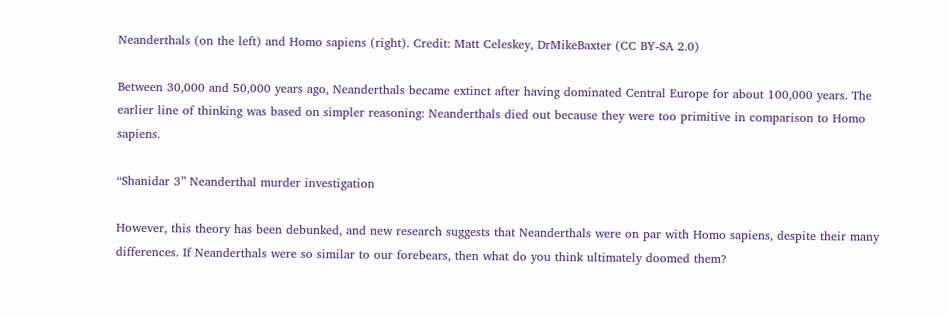Neanderthals (on the left) and Homo sapiens (right). Credit: Matt Celeskey, DrMikeBaxter (CC BY-SA 2.0)

Between 30,000 and 50,000 years ago, Neanderthals became extinct after having dominated Central Europe for about 100,000 years. The earlier line of thinking was based on simpler reasoning: Neanderthals died out because they were too primitive in comparison to Homo sapiens.

“Shanidar 3” Neanderthal murder investigation

However, this theory has been debunked, and new research suggests that Neanderthals were on par with Homo sapiens, despite their many differences. If Neanderthals were so similar to our forebears, then what do you think ultimately doomed them?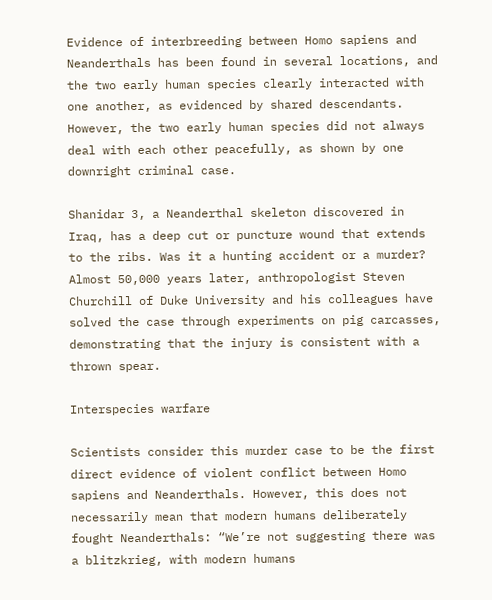Evidence of interbreeding between Homo sapiens and Neanderthals has been found in several locations, and the two early human species clearly interacted with one another, as evidenced by shared descendants. However, the two early human species did not always deal with each other peacefully, as shown by one downright criminal case.

Shanidar 3, a Neanderthal skeleton discovered in Iraq, has a deep cut or puncture wound that extends to the ribs. Was it a hunting accident or a murder? Almost 50,000 years later, anthropologist Steven Churchill of Duke University and his colleagues have solved the case through experiments on pig carcasses, demonstrating that the injury is consistent with a thrown spear.

Interspecies warfare

Scientists consider this murder case to be the first direct evidence of violent conflict between Homo sapiens and Neanderthals. However, this does not necessarily mean that modern humans deliberately fought Neanderthals: “We’re not suggesting there was a blitzkrieg, with modern humans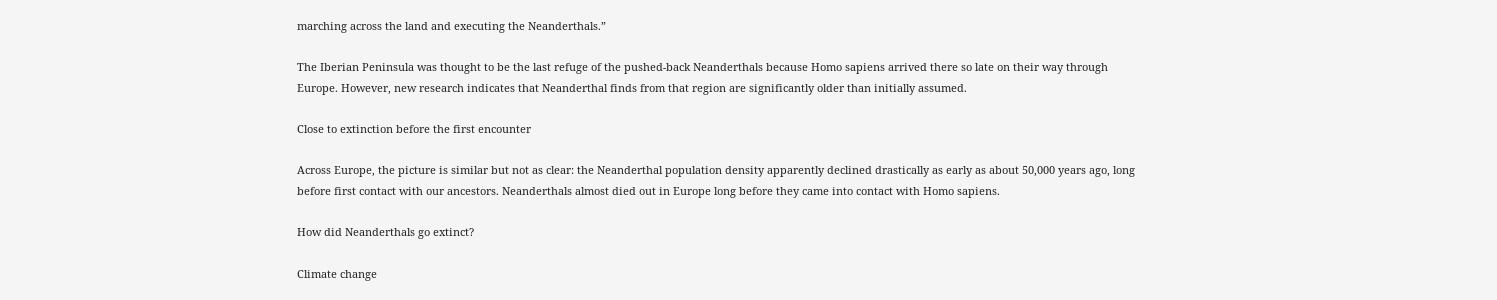marching across the land and executing the Neanderthals.”

The Iberian Peninsula was thought to be the last refuge of the pushed-back Neanderthals because Homo sapiens arrived there so late on their way through Europe. However, new research indicates that Neanderthal finds from that region are significantly older than initially assumed.

Close to extinction before the first encounter

Across Europe, the picture is similar but not as clear: the Neanderthal population density apparently declined drastically as early as about 50,000 years ago, long before first contact with our ancestors. Neanderthals almost died out in Europe long before they came into contact with Homo sapiens.

How did Neanderthals go extinct?

Climate change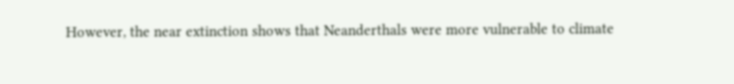However, the near extinction shows that Neanderthals were more vulnerable to climate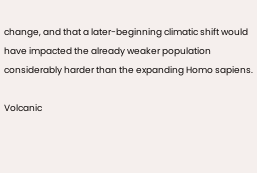change, and that a later-beginning climatic shift would have impacted the already weaker population considerably harder than the expanding Homo sapiens.

Volcanic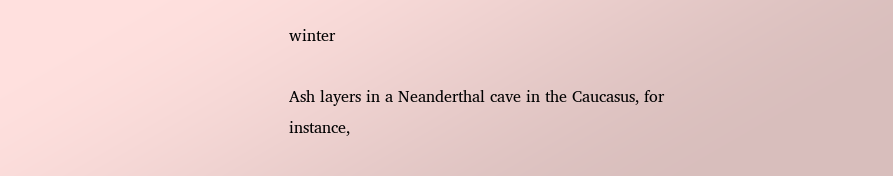winter

Ash layers in a Neanderthal cave in the Caucasus, for instance,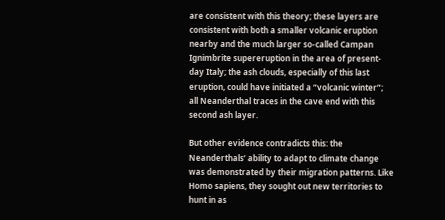are consistent with this theory; these layers are consistent with both a smaller volcanic eruption nearby and the much larger so-called Campan Ignimbrite supereruption in the area of present-day Italy; the ash clouds, especially of this last eruption, could have initiated a “volcanic winter”;  all Neanderthal traces in the cave end with this second ash layer.

But other evidence contradicts this: the Neanderthals’ ability to adapt to climate change was demonstrated by their migration patterns. Like Homo sapiens, they sought out new territories to hunt in as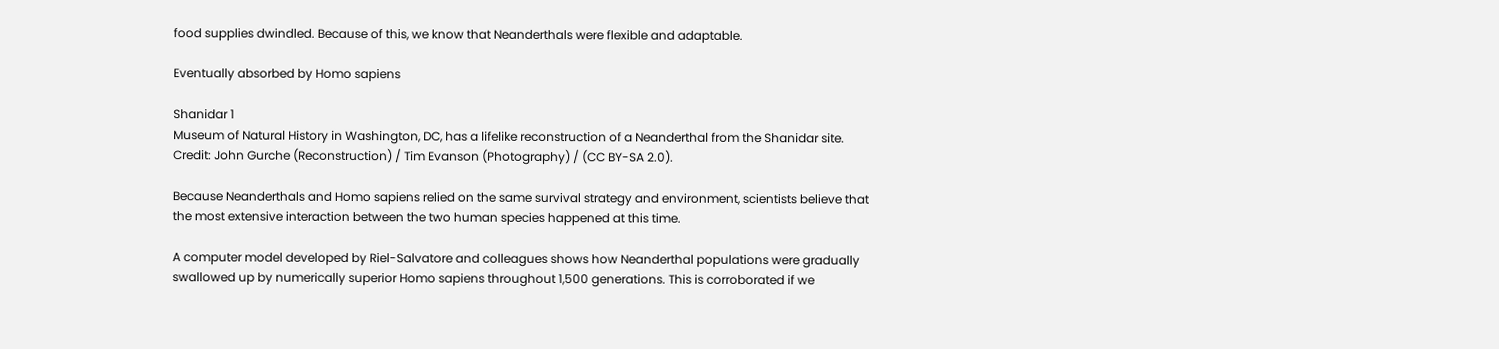food supplies dwindled. Because of this, we know that Neanderthals were flexible and adaptable.

Eventually absorbed by Homo sapiens

Shanidar 1
Museum of Natural History in Washington, DC, has a lifelike reconstruction of a Neanderthal from the Shanidar site. Credit: John Gurche (Reconstruction) / Tim Evanson (Photography) / (CC BY-SA 2.0).

Because Neanderthals and Homo sapiens relied on the same survival strategy and environment, scientists believe that the most extensive interaction between the two human species happened at this time.

A computer model developed by Riel-Salvatore and colleagues shows how Neanderthal populations were gradually swallowed up by numerically superior Homo sapiens throughout 1,500 generations. This is corroborated if we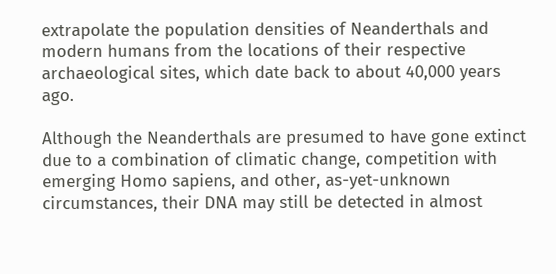extrapolate the population densities of Neanderthals and modern humans from the locations of their respective archaeological sites, which date back to about 40,000 years ago.

Although the Neanderthals are presumed to have gone extinct due to a combination of climatic change, competition with emerging Homo sapiens, and other, as-yet-unknown circumstances, their DNA may still be detected in almost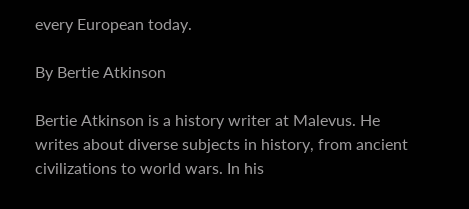every European today.

By Bertie Atkinson

Bertie Atkinson is a history writer at Malevus. He writes about diverse subjects in history, from ancient civilizations to world wars. In his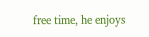free time, he enjoys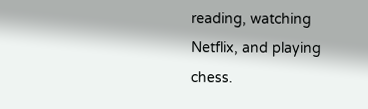reading, watching Netflix, and playing chess.